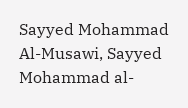Sayyed Mohammad Al-Musawi, Sayyed Mohammad al-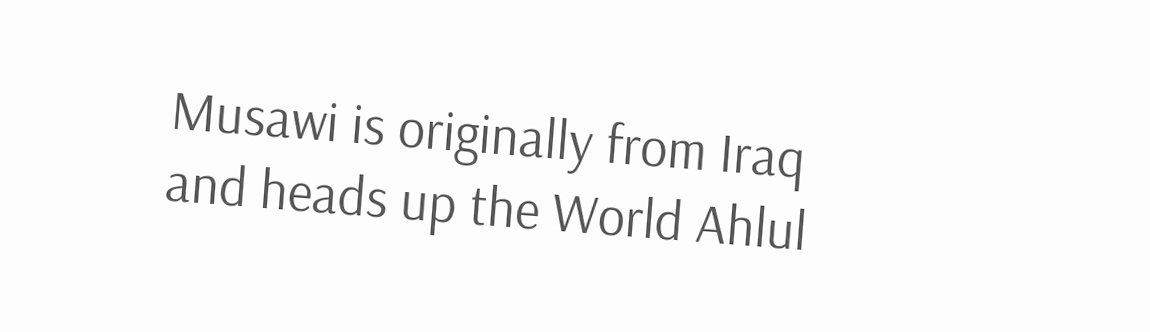Musawi is originally from Iraq and heads up the World Ahlul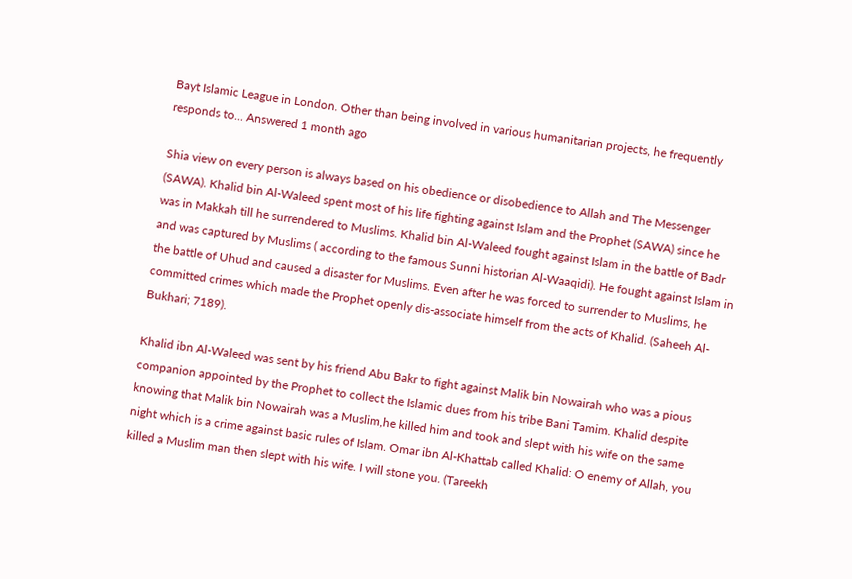Bayt Islamic League in London. Other than being involved in various humanitarian projects, he frequently responds to... Answered 1 month ago

Shia view on every person is always based on his obedience or disobedience to Allah and The Messenger (SAWA). Khalid bin Al-Waleed spent most of his life fighting against Islam and the Prophet (SAWA) since he was in Makkah till he surrendered to Muslims. Khalid bin Al-Waleed fought against Islam in the battle of Badr and was captured by Muslims ( according to the famous Sunni historian Al-Waaqidi). He fought against Islam in the battle of Uhud and caused a disaster for Muslims. Even after he was forced to surrender to Muslims, he committed crimes which made the Prophet openly dis-associate himself from the acts of Khalid. (Saheeh Al-Bukhari; 7189).

Khalid ibn Al-Waleed was sent by his friend Abu Bakr to fight against Malik bin Nowairah who was a pious companion appointed by the Prophet to collect the Islamic dues from his tribe Bani Tamim. Khalid despite knowing that Malik bin Nowairah was a Muslim,he killed him and took and slept with his wife on the same night which is a crime against basic rules of Islam. Omar ibn Al-Khattab called Khalid: O enemy of Allah, you killed a Muslim man then slept with his wife. I will stone you. (Tareekh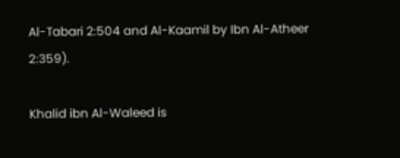Al-Tabari 2:504 and Al-Kaamil by Ibn Al-Atheer 2:359).

Khalid ibn Al-Waleed is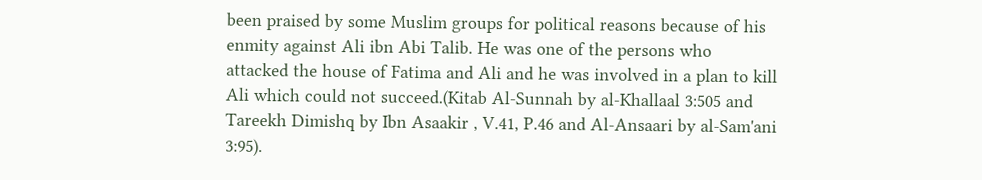been praised by some Muslim groups for political reasons because of his enmity against Ali ibn Abi Talib. He was one of the persons who attacked the house of Fatima and Ali and he was involved in a plan to kill Ali which could not succeed.(Kitab Al-Sunnah by al-Khallaal 3:505 and Tareekh Dimishq by Ibn Asaakir , V.41, P.46 and Al-Ansaari by al-Sam'ani 3:95).